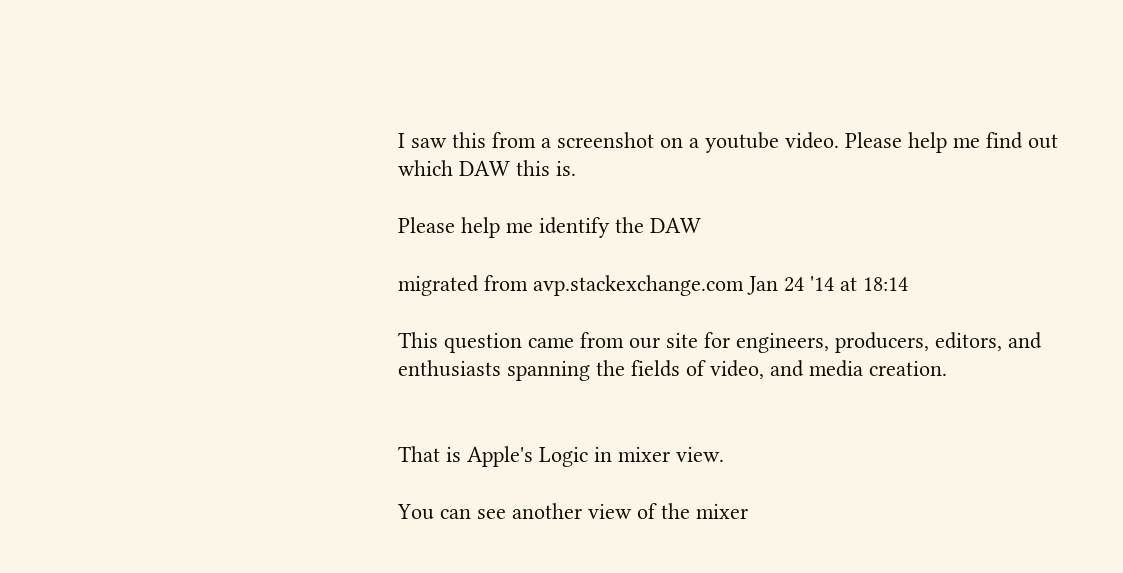I saw this from a screenshot on a youtube video. Please help me find out which DAW this is.

Please help me identify the DAW

migrated from avp.stackexchange.com Jan 24 '14 at 18:14

This question came from our site for engineers, producers, editors, and enthusiasts spanning the fields of video, and media creation.


That is Apple's Logic in mixer view.

You can see another view of the mixer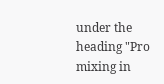under the heading "Pro mixing in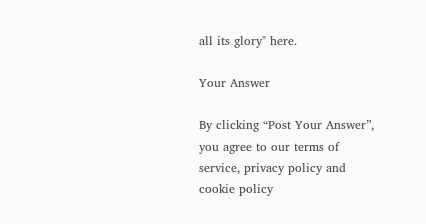all its glory" here.

Your Answer

By clicking “Post Your Answer”, you agree to our terms of service, privacy policy and cookie policy